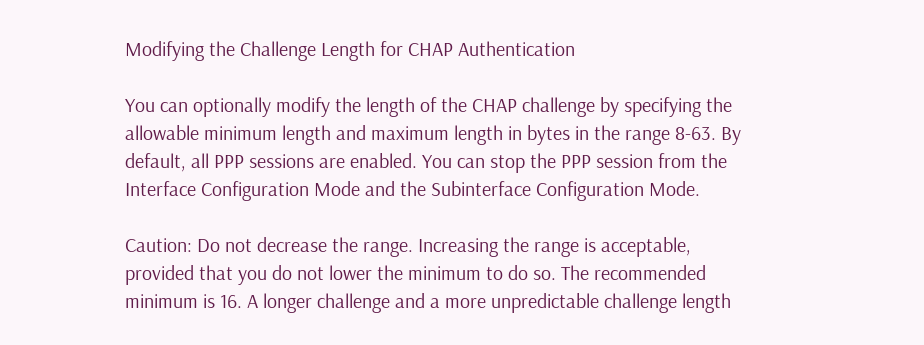Modifying the Challenge Length for CHAP Authentication

You can optionally modify the length of the CHAP challenge by specifying the allowable minimum length and maximum length in bytes in the range 8-63. By default, all PPP sessions are enabled. You can stop the PPP session from the Interface Configuration Mode and the Subinterface Configuration Mode.

Caution: Do not decrease the range. Increasing the range is acceptable, provided that you do not lower the minimum to do so. The recommended minimum is 16. A longer challenge and a more unpredictable challenge length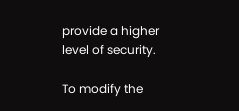provide a higher level of security.

To modify the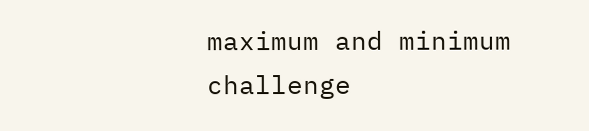maximum and minimum challenge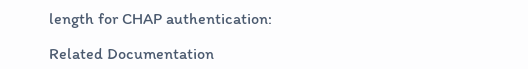length for CHAP authentication:

Related Documentation